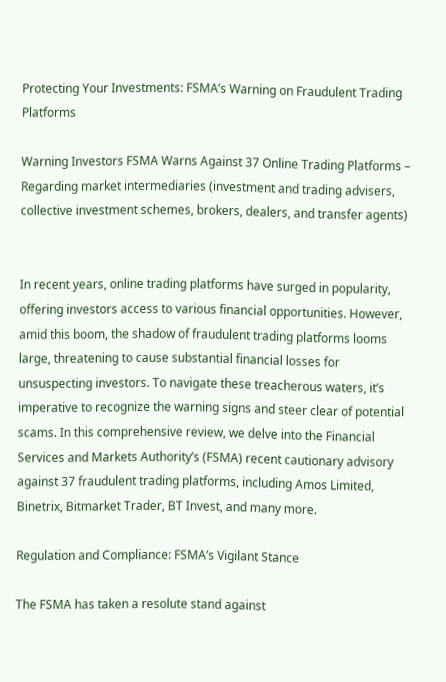Protecting Your Investments: FSMA’s Warning on Fraudulent Trading Platforms

Warning Investors FSMA Warns Against 37 Online Trading Platforms – Regarding market intermediaries (investment and trading advisers, collective investment schemes, brokers, dealers, and transfer agents)


In recent years, online trading platforms have surged in popularity, offering investors access to various financial opportunities. However, amid this boom, the shadow of fraudulent trading platforms looms large, threatening to cause substantial financial losses for unsuspecting investors. To navigate these treacherous waters, it’s imperative to recognize the warning signs and steer clear of potential scams. In this comprehensive review, we delve into the Financial Services and Markets Authority’s (FSMA) recent cautionary advisory against 37 fraudulent trading platforms, including Amos Limited, Binetrix, Bitmarket Trader, BT Invest, and many more.

Regulation and Compliance: FSMA’s Vigilant Stance

The FSMA has taken a resolute stand against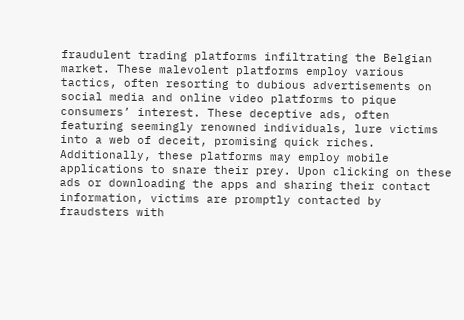fraudulent trading platforms infiltrating the Belgian market. These malevolent platforms employ various tactics, often resorting to dubious advertisements on social media and online video platforms to pique consumers’ interest. These deceptive ads, often featuring seemingly renowned individuals, lure victims into a web of deceit, promising quick riches. Additionally, these platforms may employ mobile applications to snare their prey. Upon clicking on these ads or downloading the apps and sharing their contact information, victims are promptly contacted by fraudsters with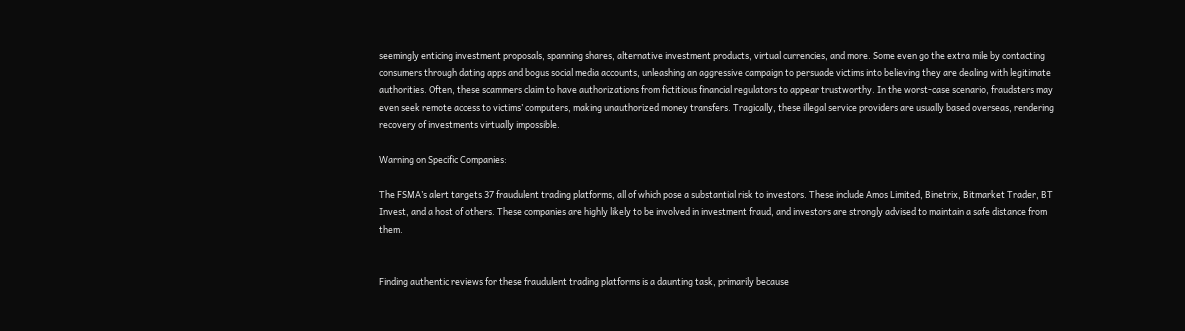seemingly enticing investment proposals, spanning shares, alternative investment products, virtual currencies, and more. Some even go the extra mile by contacting consumers through dating apps and bogus social media accounts, unleashing an aggressive campaign to persuade victims into believing they are dealing with legitimate authorities. Often, these scammers claim to have authorizations from fictitious financial regulators to appear trustworthy. In the worst-case scenario, fraudsters may even seek remote access to victims’ computers, making unauthorized money transfers. Tragically, these illegal service providers are usually based overseas, rendering recovery of investments virtually impossible.

Warning on Specific Companies:

The FSMA’s alert targets 37 fraudulent trading platforms, all of which pose a substantial risk to investors. These include Amos Limited, Binetrix, Bitmarket Trader, BT Invest, and a host of others. These companies are highly likely to be involved in investment fraud, and investors are strongly advised to maintain a safe distance from them.


Finding authentic reviews for these fraudulent trading platforms is a daunting task, primarily because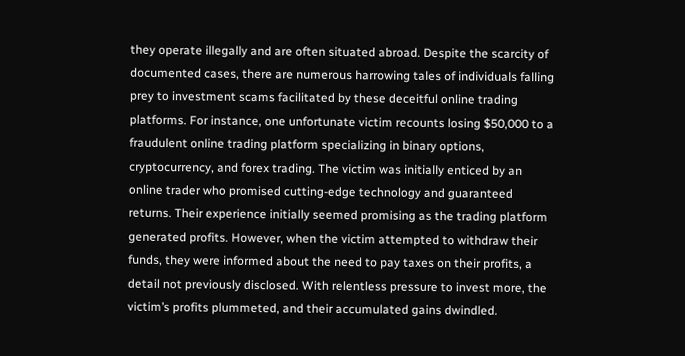they operate illegally and are often situated abroad. Despite the scarcity of documented cases, there are numerous harrowing tales of individuals falling prey to investment scams facilitated by these deceitful online trading platforms. For instance, one unfortunate victim recounts losing $50,000 to a fraudulent online trading platform specializing in binary options, cryptocurrency, and forex trading. The victim was initially enticed by an online trader who promised cutting-edge technology and guaranteed returns. Their experience initially seemed promising as the trading platform generated profits. However, when the victim attempted to withdraw their funds, they were informed about the need to pay taxes on their profits, a detail not previously disclosed. With relentless pressure to invest more, the victim’s profits plummeted, and their accumulated gains dwindled.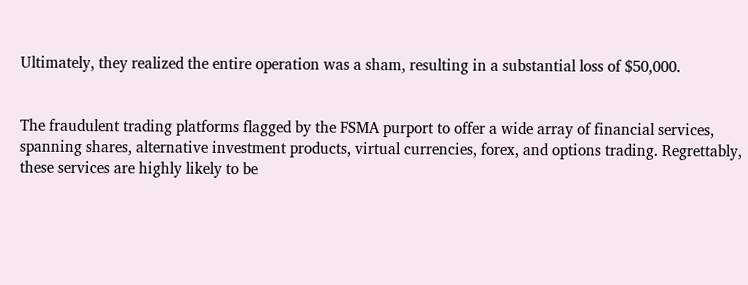Ultimately, they realized the entire operation was a sham, resulting in a substantial loss of $50,000.


The fraudulent trading platforms flagged by the FSMA purport to offer a wide array of financial services, spanning shares, alternative investment products, virtual currencies, forex, and options trading. Regrettably, these services are highly likely to be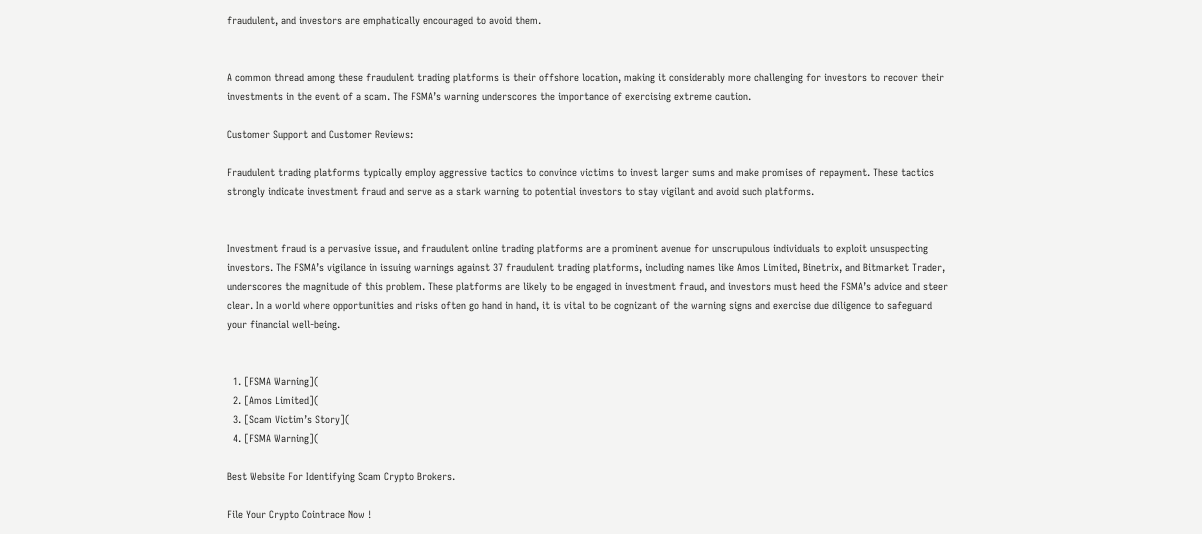fraudulent, and investors are emphatically encouraged to avoid them.


A common thread among these fraudulent trading platforms is their offshore location, making it considerably more challenging for investors to recover their investments in the event of a scam. The FSMA’s warning underscores the importance of exercising extreme caution.

Customer Support and Customer Reviews:

Fraudulent trading platforms typically employ aggressive tactics to convince victims to invest larger sums and make promises of repayment. These tactics strongly indicate investment fraud and serve as a stark warning to potential investors to stay vigilant and avoid such platforms.


Investment fraud is a pervasive issue, and fraudulent online trading platforms are a prominent avenue for unscrupulous individuals to exploit unsuspecting investors. The FSMA’s vigilance in issuing warnings against 37 fraudulent trading platforms, including names like Amos Limited, Binetrix, and Bitmarket Trader, underscores the magnitude of this problem. These platforms are likely to be engaged in investment fraud, and investors must heed the FSMA’s advice and steer clear. In a world where opportunities and risks often go hand in hand, it is vital to be cognizant of the warning signs and exercise due diligence to safeguard your financial well-being.


  1. [FSMA Warning](
  2. [Amos Limited](
  3. [Scam Victim’s Story](
  4. [FSMA Warning](

Best Website For Identifying Scam Crypto Brokers.

File Your Crypto Cointrace Now !